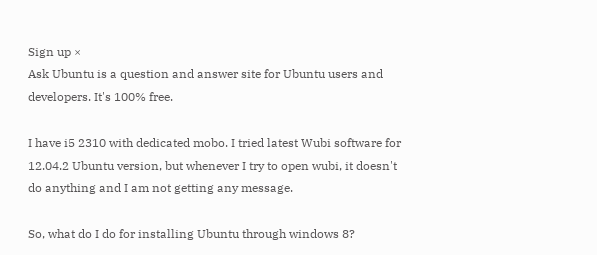Sign up ×
Ask Ubuntu is a question and answer site for Ubuntu users and developers. It's 100% free.

I have i5 2310 with dedicated mobo. I tried latest Wubi software for 12.04.2 Ubuntu version, but whenever I try to open wubi, it doesn't do anything and I am not getting any message.

So, what do I do for installing Ubuntu through windows 8?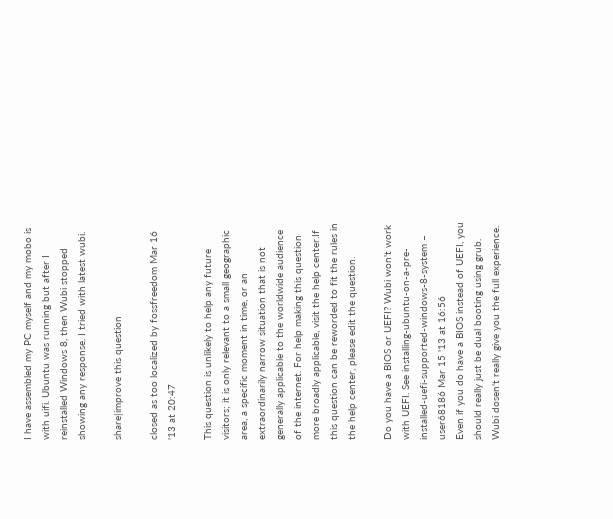I have assembled my PC myself and my mobo is with uifi. Ubuntu was running but after I reinstalled Windows 8, then Wubi stopped showing any response. I tried with latest wubi.

share|improve this question

closed as too localized by fossfreedom Mar 16 '13 at 20:47

This question is unlikely to help any future visitors; it is only relevant to a small geographic area, a specific moment in time, or an extraordinarily narrow situation that is not generally applicable to the worldwide audience of the internet. For help making this question more broadly applicable, visit the help center.If this question can be reworded to fit the rules in the help center, please edit the question.

Do you have a BIOS or UEFI? Wubi won't work with UEFI. See installing-ubuntu-on-a-pre-installed-uefi-supported-windows-8-system –  user68186 Mar 15 '13 at 16:56
Even if you do have a BIOS instead of UEFI, you should really just be dual booting using grub. Wubi dosen't really give you the full experience.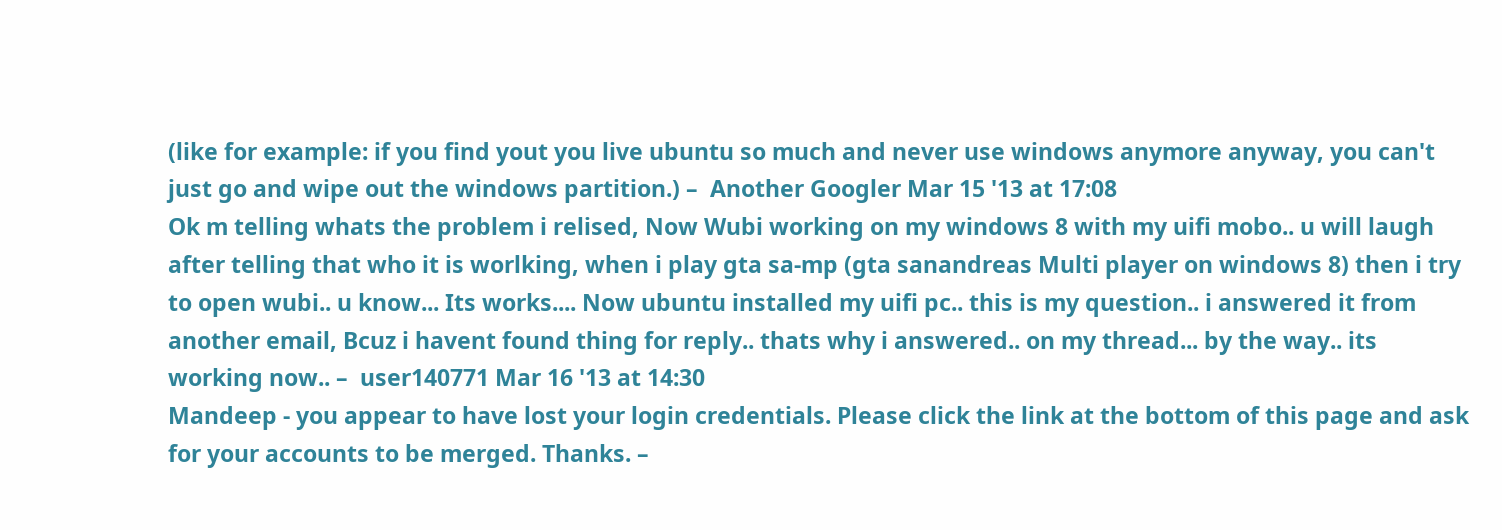(like for example: if you find yout you live ubuntu so much and never use windows anymore anyway, you can't just go and wipe out the windows partition.) –  Another Googler Mar 15 '13 at 17:08
Ok m telling whats the problem i relised, Now Wubi working on my windows 8 with my uifi mobo.. u will laugh after telling that who it is worlking, when i play gta sa-mp (gta sanandreas Multi player on windows 8) then i try to open wubi.. u know... Its works.... Now ubuntu installed my uifi pc.. this is my question.. i answered it from another email, Bcuz i havent found thing for reply.. thats why i answered.. on my thread... by the way.. its working now.. –  user140771 Mar 16 '13 at 14:30
Mandeep - you appear to have lost your login credentials. Please click the link at the bottom of this page and ask for your accounts to be merged. Thanks. –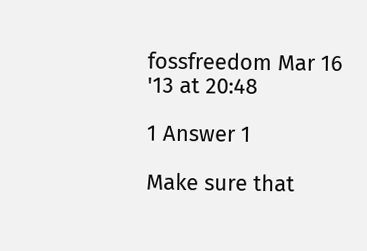fossfreedom Mar 16 '13 at 20:48

1 Answer 1

Make sure that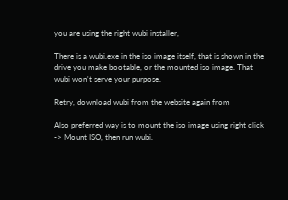you are using the right wubi installer,

There is a wubi.exe in the iso image itself, that is shown in the drive you make bootable, or the mounted iso image. That wubi won't serve your purpose.

Retry, download wubi from the website again from

Also preferred way is to mount the iso image using right click -> Mount ISO, then run wubi.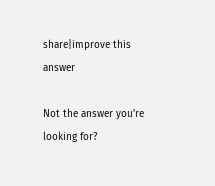share|improve this answer

Not the answer you're looking for?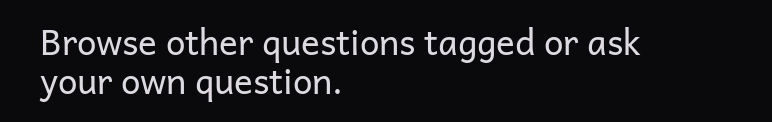Browse other questions tagged or ask your own question.